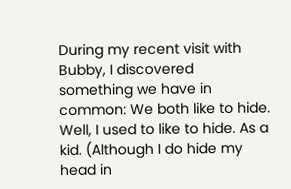During my recent visit with Bubby, I discovered something we have in common: We both like to hide. Well, I used to like to hide. As a kid. (Although I do hide my head in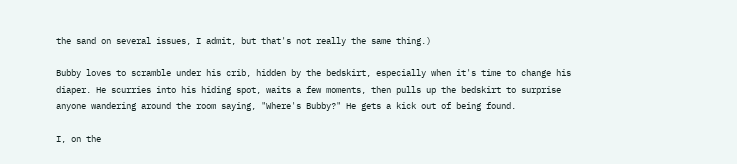the sand on several issues, I admit, but that's not really the same thing.)

Bubby loves to scramble under his crib, hidden by the bedskirt, especially when it's time to change his diaper. He scurries into his hiding spot, waits a few moments, then pulls up the bedskirt to surprise anyone wandering around the room saying, "Where's Bubby?" He gets a kick out of being found.

I, on the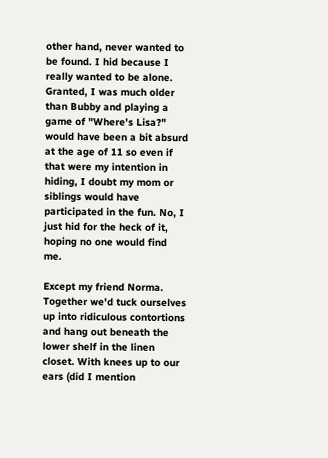other hand, never wanted to be found. I hid because I really wanted to be alone. Granted, I was much older than Bubby and playing a game of "Where's Lisa?" would have been a bit absurd at the age of 11 so even if that were my intention in hiding, I doubt my mom or siblings would have participated in the fun. No, I just hid for the heck of it, hoping no one would find me.

Except my friend Norma. Together we'd tuck ourselves up into ridiculous contortions and hang out beneath the lower shelf in the linen closet. With knees up to our ears (did I mention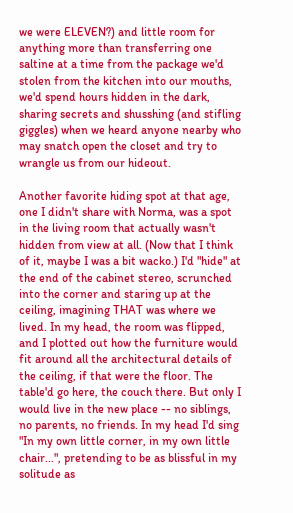we were ELEVEN?) and little room for anything more than transferring one saltine at a time from the package we'd stolen from the kitchen into our mouths, we'd spend hours hidden in the dark, sharing secrets and shusshing (and stifling giggles) when we heard anyone nearby who may snatch open the closet and try to wrangle us from our hideout.

Another favorite hiding spot at that age, one I didn't share with Norma, was a spot in the living room that actually wasn't hidden from view at all. (Now that I think of it, maybe I was a bit wacko.) I'd "hide" at the end of the cabinet stereo, scrunched into the corner and staring up at the ceiling, imagining THAT was where we lived. In my head, the room was flipped, and I plotted out how the furniture would fit around all the architectural details of the ceiling, if that were the floor. The table'd go here, the couch there. But only I would live in the new place -- no siblings, no parents, no friends. In my head I'd sing  "In my own little corner, in my own little chair...", pretending to be as blissful in my solitude as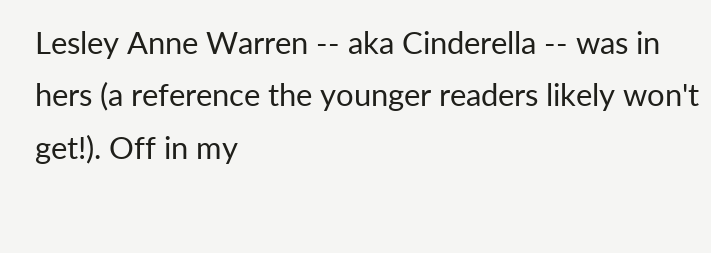Lesley Anne Warren -- aka Cinderella -- was in hers (a reference the younger readers likely won't get!). Off in my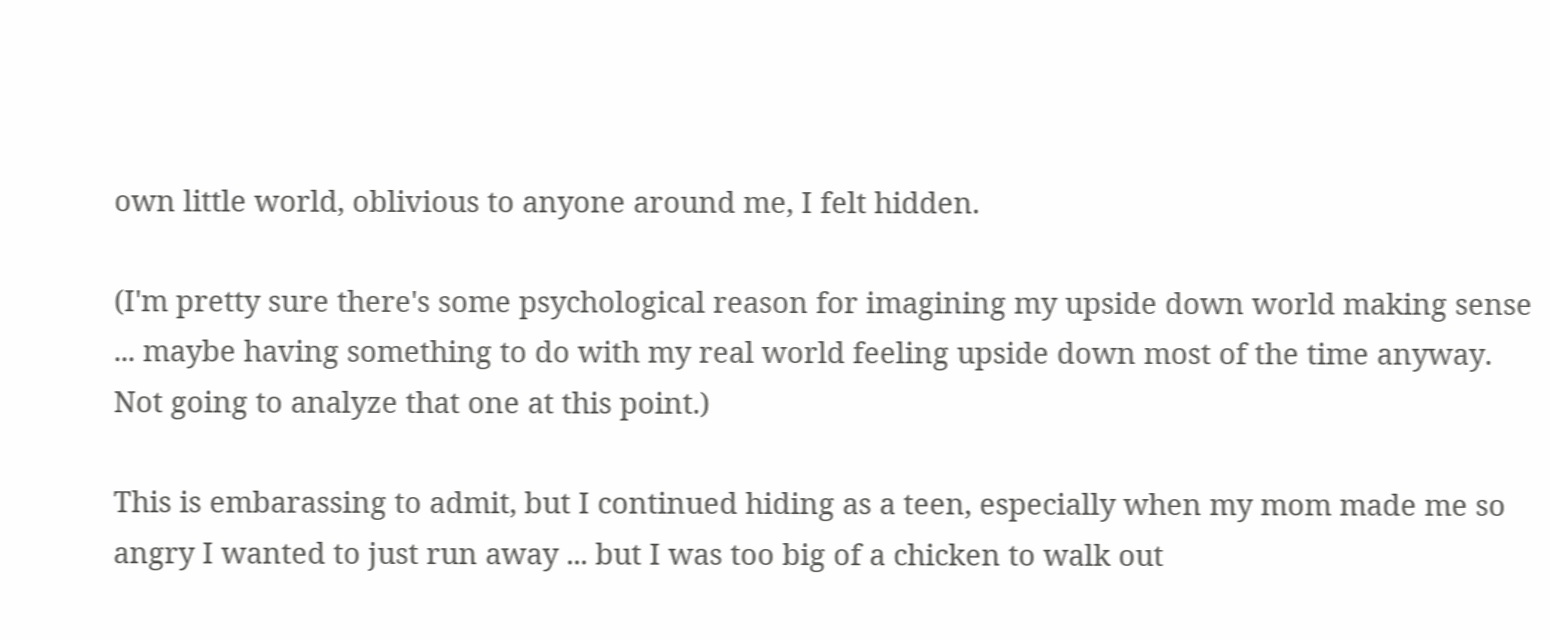own little world, oblivious to anyone around me, I felt hidden.

(I'm pretty sure there's some psychological reason for imagining my upside down world making sense ... maybe having something to do with my real world feeling upside down most of the time anyway. Not going to analyze that one at this point.)

This is embarassing to admit, but I continued hiding as a teen, especially when my mom made me so angry I wanted to just run away ... but I was too big of a chicken to walk out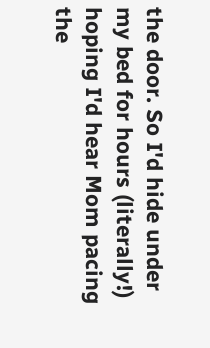the door. So I'd hide under my bed for hours (literally!) hoping I'd hear Mom pacing the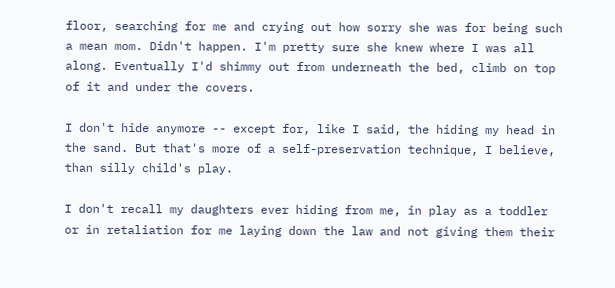floor, searching for me and crying out how sorry she was for being such a mean mom. Didn't happen. I'm pretty sure she knew where I was all along. Eventually I'd shimmy out from underneath the bed, climb on top of it and under the covers.

I don't hide anymore -- except for, like I said, the hiding my head in the sand. But that's more of a self-preservation technique, I believe, than silly child's play.

I don't recall my daughters ever hiding from me, in play as a toddler or in retaliation for me laying down the law and not giving them their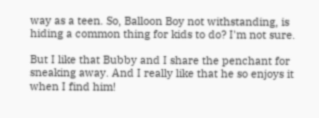way as a teen. So, Balloon Boy not withstanding, is hiding a common thing for kids to do? I'm not sure.

But I like that Bubby and I share the penchant for sneaking away. And I really like that he so enjoys it when I find him!